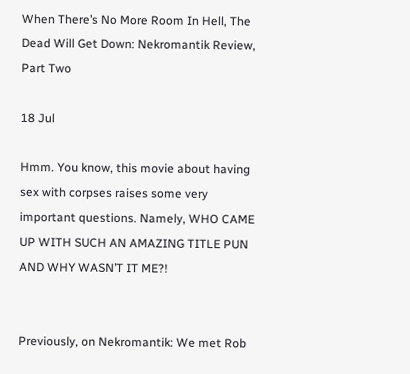When There’s No More Room In Hell, The Dead Will Get Down: Nekromantik Review, Part Two

18 Jul

Hmm. You know, this movie about having sex with corpses raises some very important questions. Namely, WHO CAME UP WITH SUCH AN AMAZING TITLE PUN AND WHY WASN’T IT ME?!


Previously, on Nekromantik: We met Rob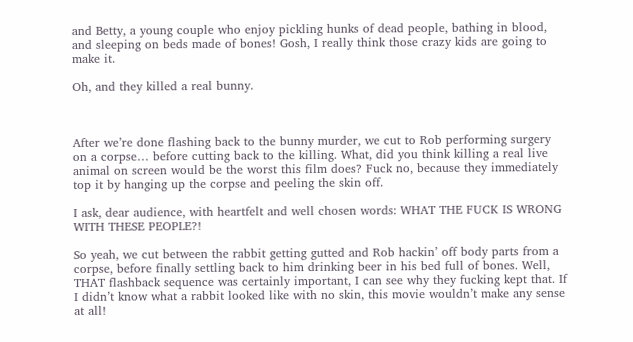and Betty, a young couple who enjoy pickling hunks of dead people, bathing in blood, and sleeping on beds made of bones! Gosh, I really think those crazy kids are going to make it.

Oh, and they killed a real bunny.



After we’re done flashing back to the bunny murder, we cut to Rob performing surgery on a corpse… before cutting back to the killing. What, did you think killing a real live animal on screen would be the worst this film does? Fuck no, because they immediately top it by hanging up the corpse and peeling the skin off.

I ask, dear audience, with heartfelt and well chosen words: WHAT THE FUCK IS WRONG WITH THESE PEOPLE?!

So yeah, we cut between the rabbit getting gutted and Rob hackin’ off body parts from a corpse, before finally settling back to him drinking beer in his bed full of bones. Well, THAT flashback sequence was certainly important, I can see why they fucking kept that. If I didn’t know what a rabbit looked like with no skin, this movie wouldn’t make any sense at all!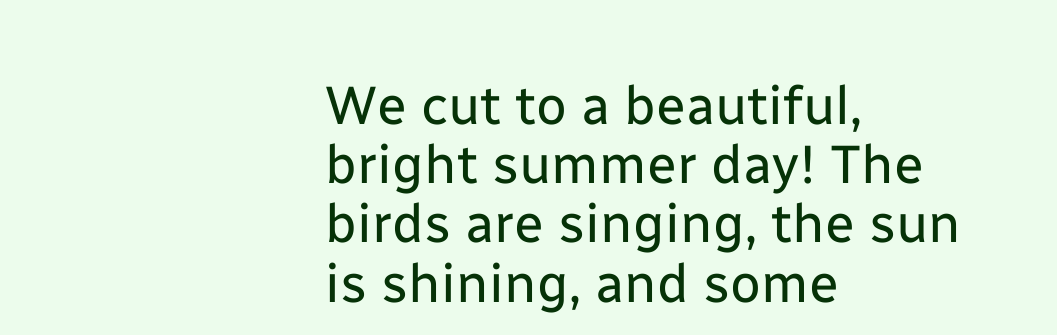We cut to a beautiful, bright summer day! The birds are singing, the sun is shining, and some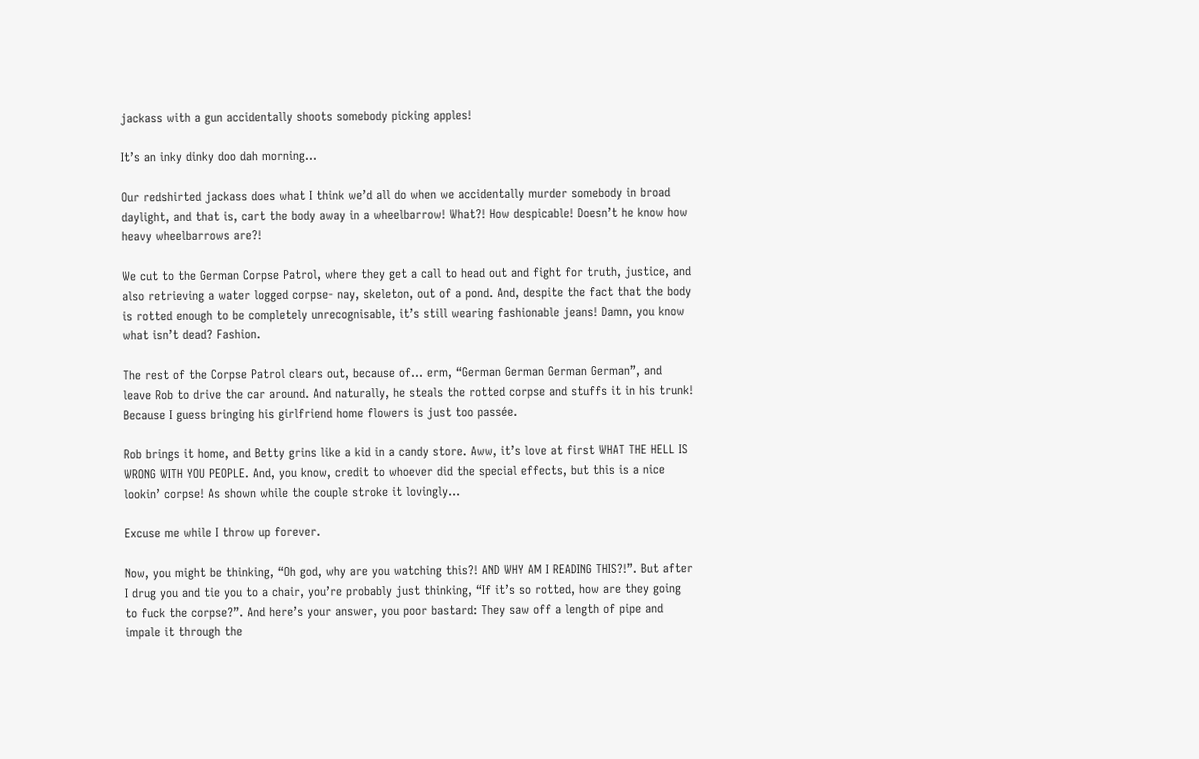jackass with a gun accidentally shoots somebody picking apples!

It’s an inky dinky doo dah morning…

Our redshirted jackass does what I think we’d all do when we accidentally murder somebody in broad daylight, and that is, cart the body away in a wheelbarrow! What?! How despicable! Doesn’t he know how heavy wheelbarrows are?!

We cut to the German Corpse Patrol, where they get a call to head out and fight for truth, justice, and also retrieving a water logged corpse- nay, skeleton, out of a pond. And, despite the fact that the body is rotted enough to be completely unrecognisable, it’s still wearing fashionable jeans! Damn, you know what isn’t dead? Fashion.

The rest of the Corpse Patrol clears out, because of… erm, “German German German German”, and leave Rob to drive the car around. And naturally, he steals the rotted corpse and stuffs it in his trunk! Because I guess bringing his girlfriend home flowers is just too passée.

Rob brings it home, and Betty grins like a kid in a candy store. Aww, it’s love at first WHAT THE HELL IS WRONG WITH YOU PEOPLE. And, you know, credit to whoever did the special effects, but this is a nice lookin’ corpse! As shown while the couple stroke it lovingly…

Excuse me while I throw up forever.

Now, you might be thinking, “Oh god, why are you watching this?! AND WHY AM I READING THIS?!”. But after I drug you and tie you to a chair, you’re probably just thinking, “If it’s so rotted, how are they going to fuck the corpse?”. And here’s your answer, you poor bastard: They saw off a length of pipe and impale it through the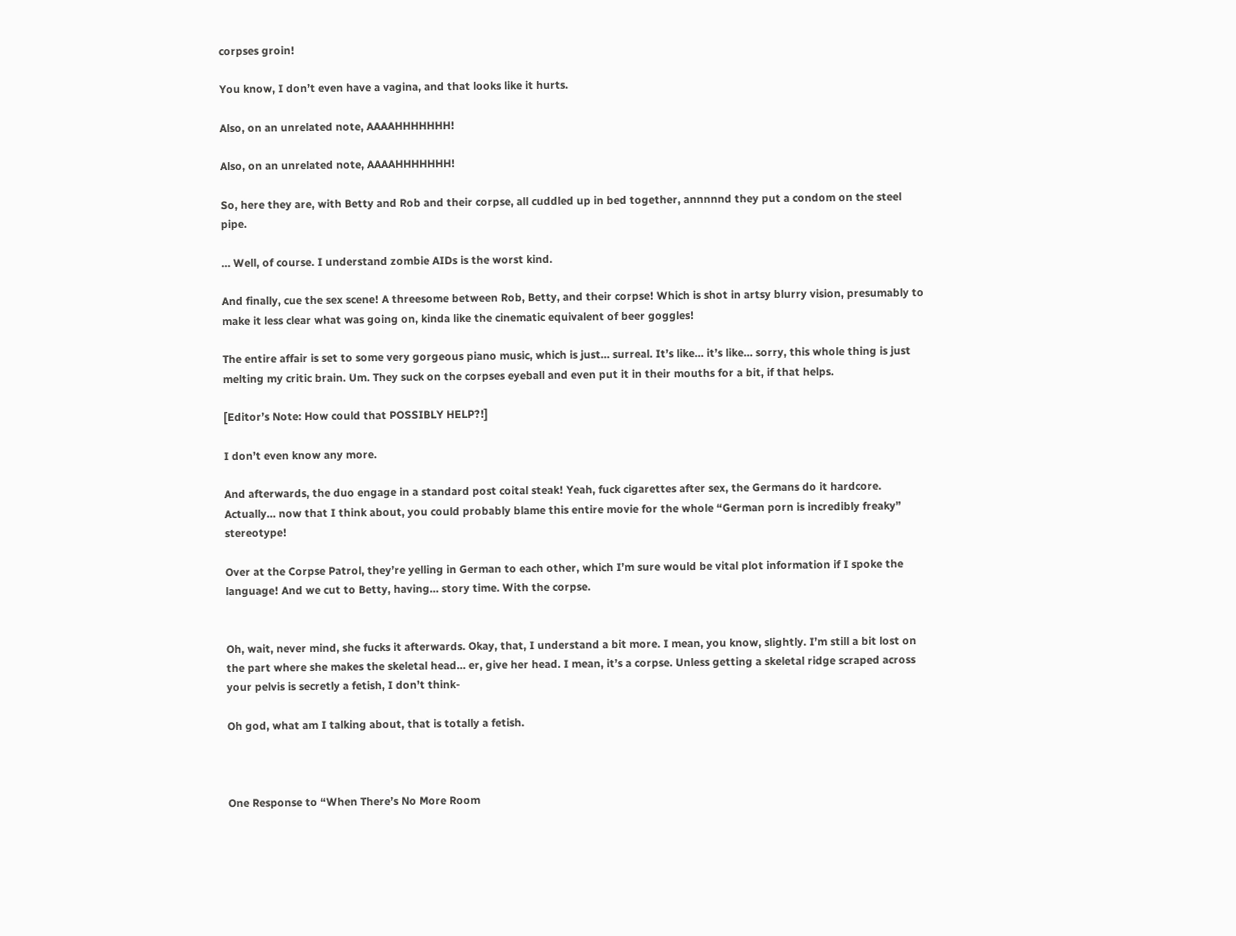corpses groin!

You know, I don’t even have a vagina, and that looks like it hurts.

Also, on an unrelated note, AAAAHHHHHHH!

Also, on an unrelated note, AAAAHHHHHHH!

So, here they are, with Betty and Rob and their corpse, all cuddled up in bed together, annnnnd they put a condom on the steel pipe.

… Well, of course. I understand zombie AIDs is the worst kind.

And finally, cue the sex scene! A threesome between Rob, Betty, and their corpse! Which is shot in artsy blurry vision, presumably to make it less clear what was going on, kinda like the cinematic equivalent of beer goggles!

The entire affair is set to some very gorgeous piano music, which is just… surreal. It’s like… it’s like… sorry, this whole thing is just melting my critic brain. Um. They suck on the corpses eyeball and even put it in their mouths for a bit, if that helps.

[Editor’s Note: How could that POSSIBLY HELP?!]

I don’t even know any more.

And afterwards, the duo engage in a standard post coital steak! Yeah, fuck cigarettes after sex, the Germans do it hardcore. Actually… now that I think about, you could probably blame this entire movie for the whole “German porn is incredibly freaky” stereotype!

Over at the Corpse Patrol, they’re yelling in German to each other, which I’m sure would be vital plot information if I spoke the language! And we cut to Betty, having… story time. With the corpse.


Oh, wait, never mind, she fucks it afterwards. Okay, that, I understand a bit more. I mean, you know, slightly. I’m still a bit lost on the part where she makes the skeletal head… er, give her head. I mean, it’s a corpse. Unless getting a skeletal ridge scraped across your pelvis is secretly a fetish, I don’t think-

Oh god, what am I talking about, that is totally a fetish.



One Response to “When There’s No More Room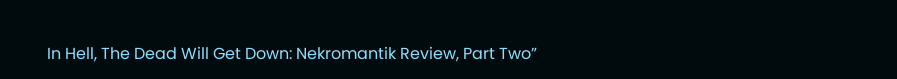In Hell, The Dead Will Get Down: Nekromantik Review, Part Two”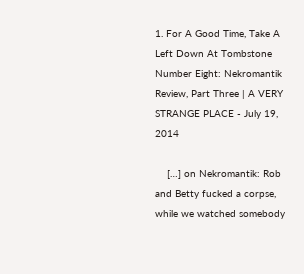1. For A Good Time, Take A Left Down At Tombstone Number Eight: Nekromantik Review, Part Three | A VERY STRANGE PLACE - July 19, 2014

    […] on Nekromantik: Rob and Betty fucked a corpse, while we watched somebody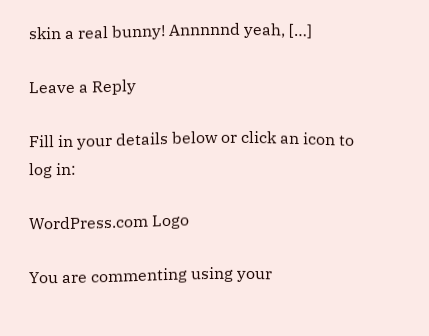skin a real bunny! Annnnnd yeah, […]

Leave a Reply

Fill in your details below or click an icon to log in:

WordPress.com Logo

You are commenting using your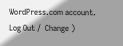WordPress.com account. Log Out /  Change )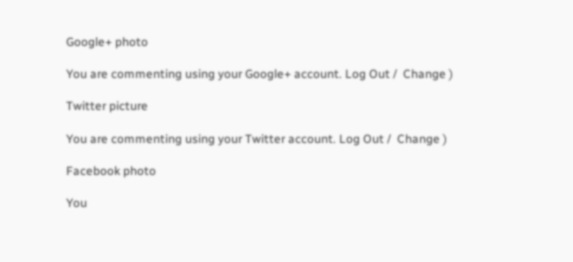Google+ photo

You are commenting using your Google+ account. Log Out /  Change )

Twitter picture

You are commenting using your Twitter account. Log Out /  Change )

Facebook photo

You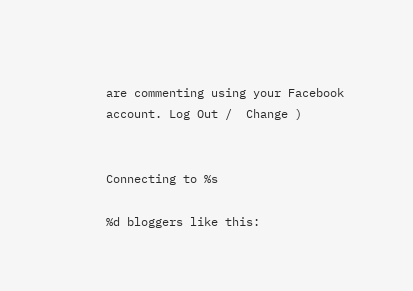are commenting using your Facebook account. Log Out /  Change )


Connecting to %s

%d bloggers like this: